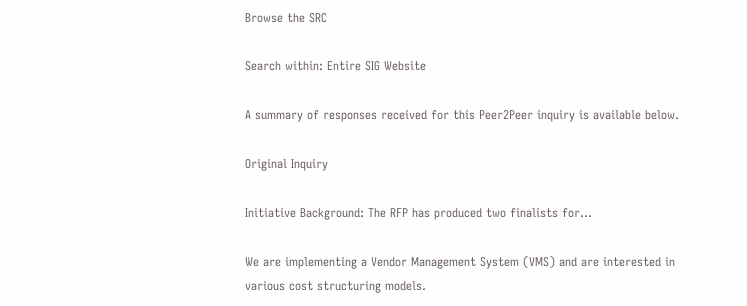Browse the SRC

Search within: Entire SIG Website

A summary of responses received for this Peer2Peer inquiry is available below.

Original Inquiry

Initiative Background: The RFP has produced two finalists for...

We are implementing a Vendor Management System (VMS) and are interested in various cost structuring models.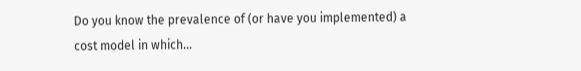Do you know the prevalence of (or have you implemented) a cost model in which...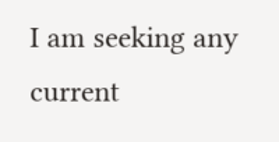I am seeking any current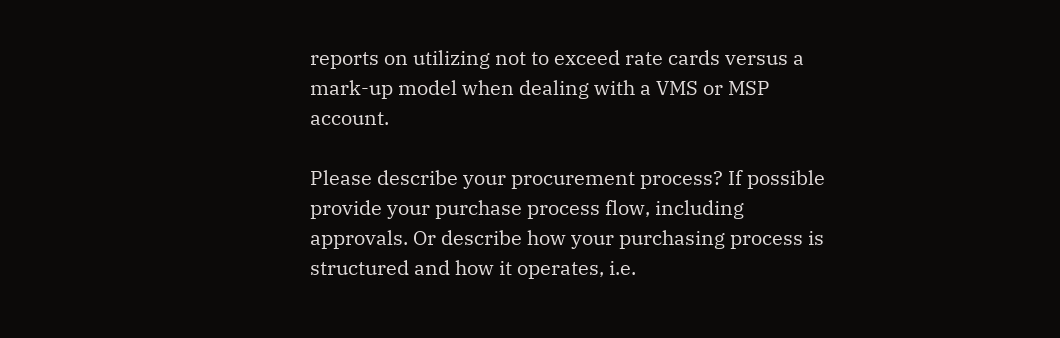reports on utilizing not to exceed rate cards versus a mark-up model when dealing with a VMS or MSP account.

Please describe your procurement process? If possible provide your purchase process flow, including approvals. Or describe how your purchasing process is structured and how it operates, i.e.